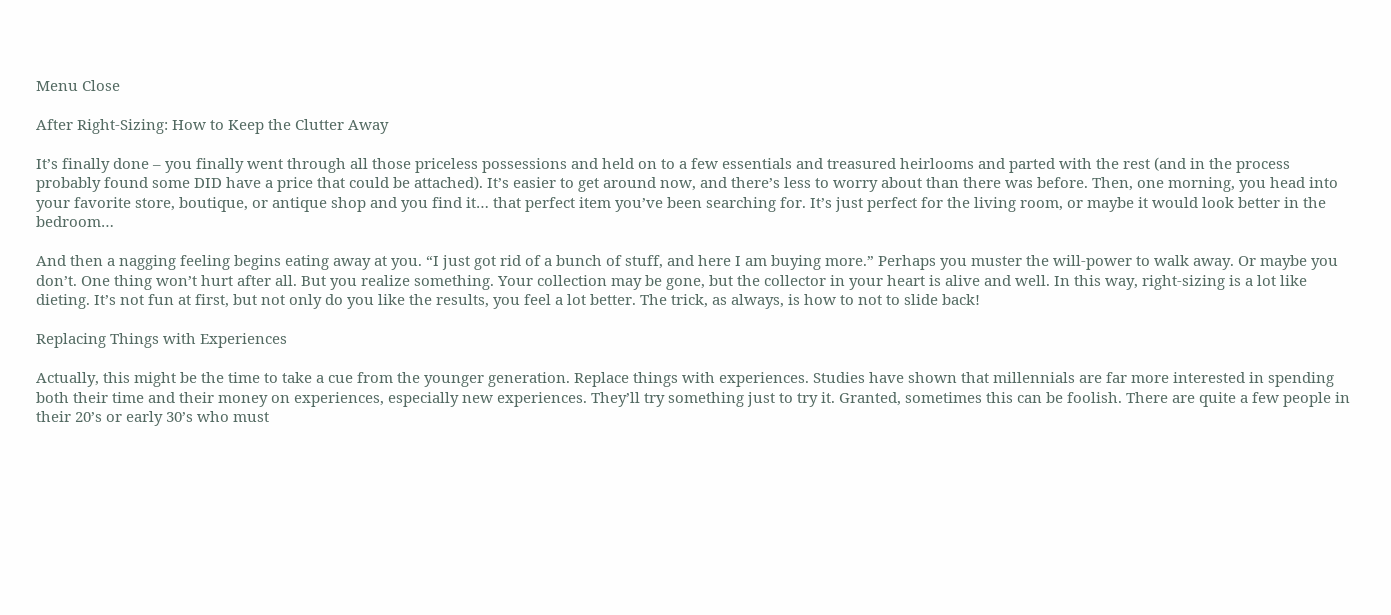Menu Close

After Right-Sizing: How to Keep the Clutter Away

It’s finally done – you finally went through all those priceless possessions and held on to a few essentials and treasured heirlooms and parted with the rest (and in the process probably found some DID have a price that could be attached). It’s easier to get around now, and there’s less to worry about than there was before. Then, one morning, you head into your favorite store, boutique, or antique shop and you find it… that perfect item you’ve been searching for. It’s just perfect for the living room, or maybe it would look better in the bedroom…

And then a nagging feeling begins eating away at you. “I just got rid of a bunch of stuff, and here I am buying more.” Perhaps you muster the will-power to walk away. Or maybe you don’t. One thing won’t hurt after all. But you realize something. Your collection may be gone, but the collector in your heart is alive and well. In this way, right-sizing is a lot like dieting. It’s not fun at first, but not only do you like the results, you feel a lot better. The trick, as always, is how to not to slide back!

Replacing Things with Experiences

Actually, this might be the time to take a cue from the younger generation. Replace things with experiences. Studies have shown that millennials are far more interested in spending both their time and their money on experiences, especially new experiences. They’ll try something just to try it. Granted, sometimes this can be foolish. There are quite a few people in their 20’s or early 30’s who must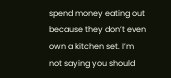spend money eating out because they don’t even own a kitchen set. I’m not saying you should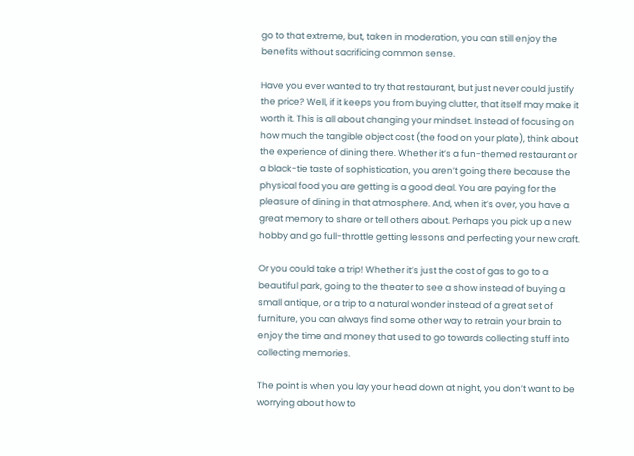go to that extreme, but, taken in moderation, you can still enjoy the benefits without sacrificing common sense.

Have you ever wanted to try that restaurant, but just never could justify the price? Well, if it keeps you from buying clutter, that itself may make it worth it. This is all about changing your mindset. Instead of focusing on how much the tangible object cost (the food on your plate), think about the experience of dining there. Whether it’s a fun-themed restaurant or a black-tie taste of sophistication, you aren’t going there because the physical food you are getting is a good deal. You are paying for the pleasure of dining in that atmosphere. And, when it’s over, you have a great memory to share or tell others about. Perhaps you pick up a new hobby and go full-throttle getting lessons and perfecting your new craft.

Or you could take a trip! Whether it’s just the cost of gas to go to a beautiful park, going to the theater to see a show instead of buying a small antique, or a trip to a natural wonder instead of a great set of furniture, you can always find some other way to retrain your brain to enjoy the time and money that used to go towards collecting stuff into collecting memories.

The point is when you lay your head down at night, you don’t want to be worrying about how to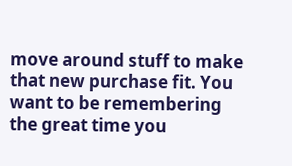move around stuff to make that new purchase fit. You want to be remembering the great time you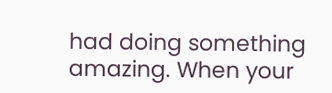had doing something amazing. When your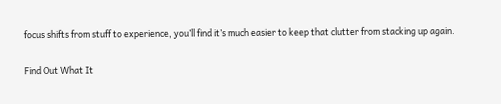focus shifts from stuff to experience, you’ll find it’s much easier to keep that clutter from stacking up again.

Find Out What It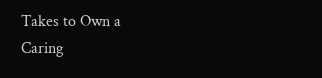Takes to Own a
Caring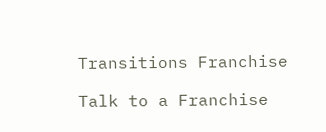Transitions Franchise

Talk to a Franchise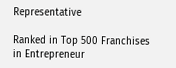Representative

Ranked in Top 500 Franchises in Entrepreneur